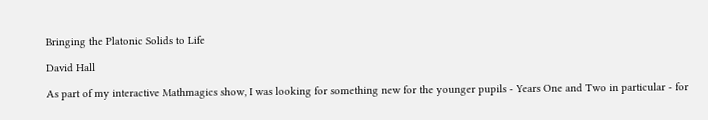Bringing the Platonic Solids to Life

David Hall

As part of my interactive Mathmagics show, I was looking for something new for the younger pupils - Years One and Two in particular - for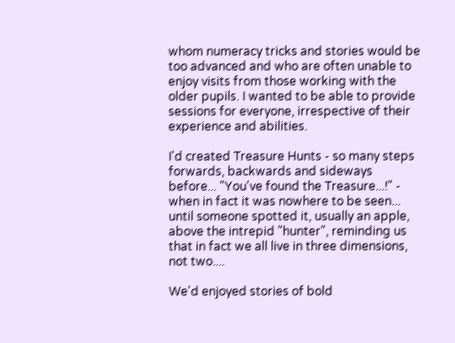whom numeracy tricks and stories would be too advanced and who are often unable to enjoy visits from those working with the older pupils. I wanted to be able to provide sessions for everyone, irrespective of their experience and abilities.

I'd created Treasure Hunts - so many steps forwards, backwards and sideways before... "You've found the Treasure...!" - when in fact it was nowhere to be seen... until someone spotted it, usually an apple, above the intrepid "hunter", reminding us that in fact we all live in three dimensions, not two....

We'd enjoyed stories of bold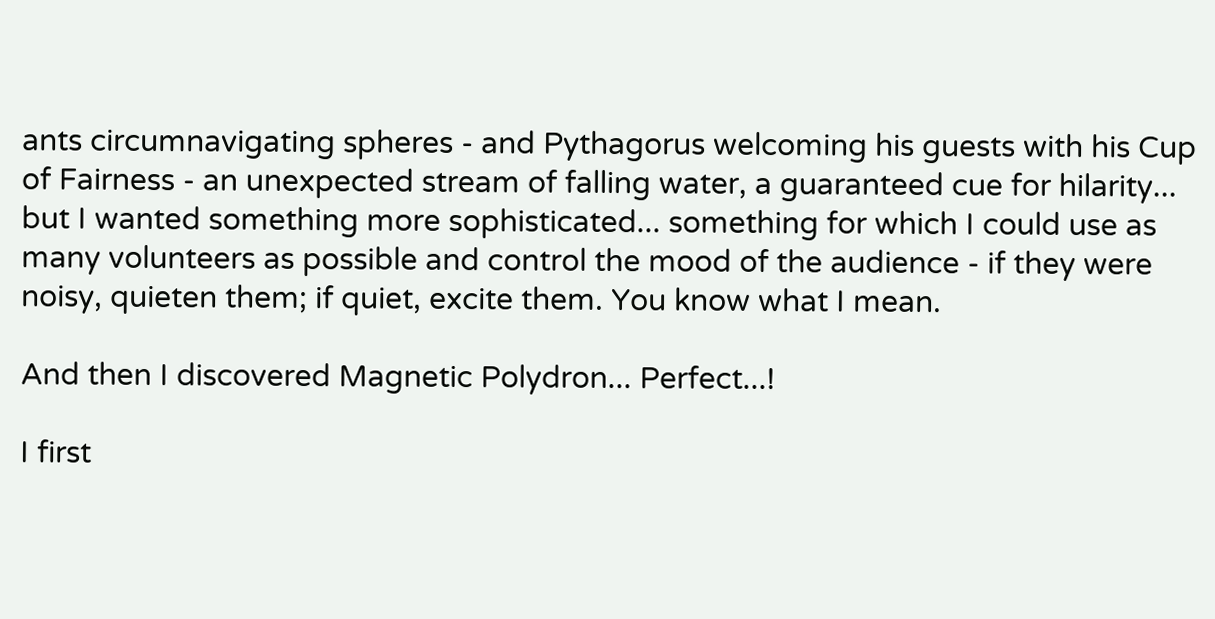ants circumnavigating spheres - and Pythagorus welcoming his guests with his Cup of Fairness - an unexpected stream of falling water, a guaranteed cue for hilarity... but I wanted something more sophisticated... something for which I could use as many volunteers as possible and control the mood of the audience - if they were noisy, quieten them; if quiet, excite them. You know what I mean.

And then I discovered Magnetic Polydron... Perfect...!

I first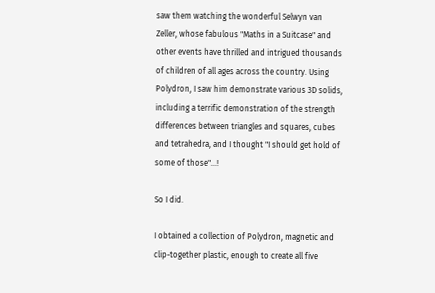saw them watching the wonderful Selwyn van Zeller, whose fabulous "Maths in a Suitcase" and other events have thrilled and intrigued thousands of children of all ages across the country. Using Polydron, I saw him demonstrate various 3D solids, including a terrific demonstration of the strength differences between triangles and squares, cubes and tetrahedra, and I thought "I should get hold of some of those"...!

So I did.

I obtained a collection of Polydron, magnetic and clip-together plastic, enough to create all five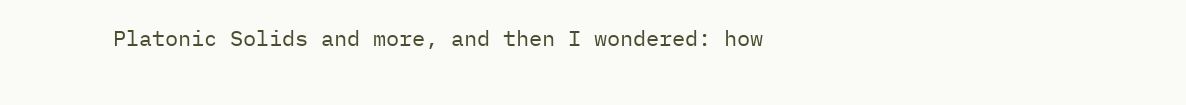Platonic Solids and more, and then I wondered: how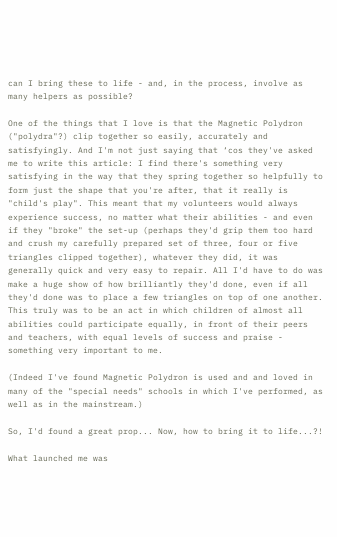can I bring these to life - and, in the process, involve as many helpers as possible?

One of the things that I love is that the Magnetic Polydron ("polydra"?) clip together so easily, accurately and satisfyingly. And I'm not just saying that ‘cos they've asked me to write this article: I find there's something very satisfying in the way that they spring together so helpfully to form just the shape that you're after, that it really is "child's play". This meant that my volunteers would always experience success, no matter what their abilities - and even if they "broke" the set-up (perhaps they'd grip them too hard and crush my carefully prepared set of three, four or five triangles clipped together), whatever they did, it was generally quick and very easy to repair. All I'd have to do was make a huge show of how brilliantly they'd done, even if all they'd done was to place a few triangles on top of one another. This truly was to be an act in which children of almost all abilities could participate equally, in front of their peers and teachers, with equal levels of success and praise - something very important to me.

(Indeed I've found Magnetic Polydron is used and and loved in many of the "special needs" schools in which I've performed, as well as in the mainstream.)

So, I'd found a great prop... Now, how to bring it to life...?!

What launched me was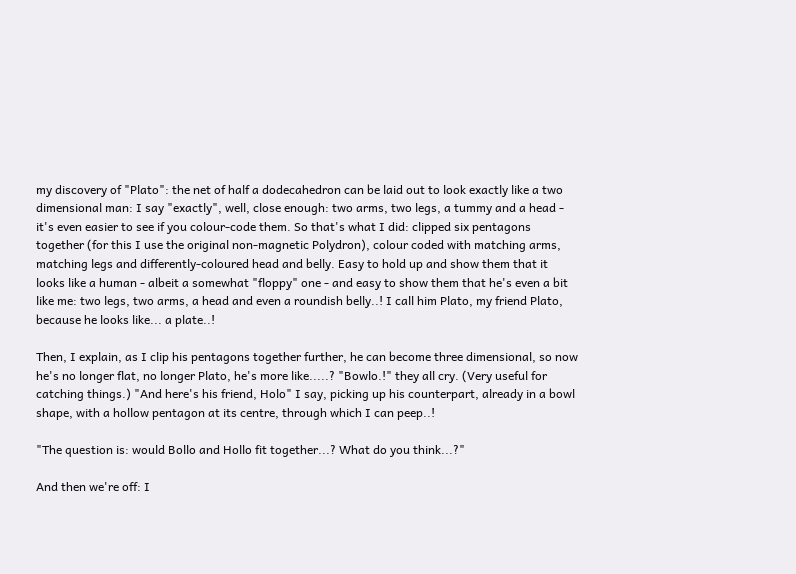my discovery of "Plato": the net of half a dodecahedron can be laid out to look exactly like a two dimensional man: I say "exactly", well, close enough: two arms, two legs, a tummy and a head - it's even easier to see if you colour-code them. So that's what I did: clipped six pentagons together (for this I use the original non-magnetic Polydron), colour coded with matching arms, matching legs and differently-coloured head and belly. Easy to hold up and show them that it looks like a human - albeit a somewhat "floppy" one - and easy to show them that he's even a bit like me: two legs, two arms, a head and even a roundish belly..! I call him Plato, my friend Plato, because he looks like... a plate..!

Then, I explain, as I clip his pentagons together further, he can become three dimensional, so now he's no longer flat, no longer Plato, he's more like.....? "Bowlo.!" they all cry. (Very useful for catching things.) "And here's his friend, Holo" I say, picking up his counterpart, already in a bowl shape, with a hollow pentagon at its centre, through which I can peep..!

"The question is: would Bollo and Hollo fit together...? What do you think...?"

And then we're off: I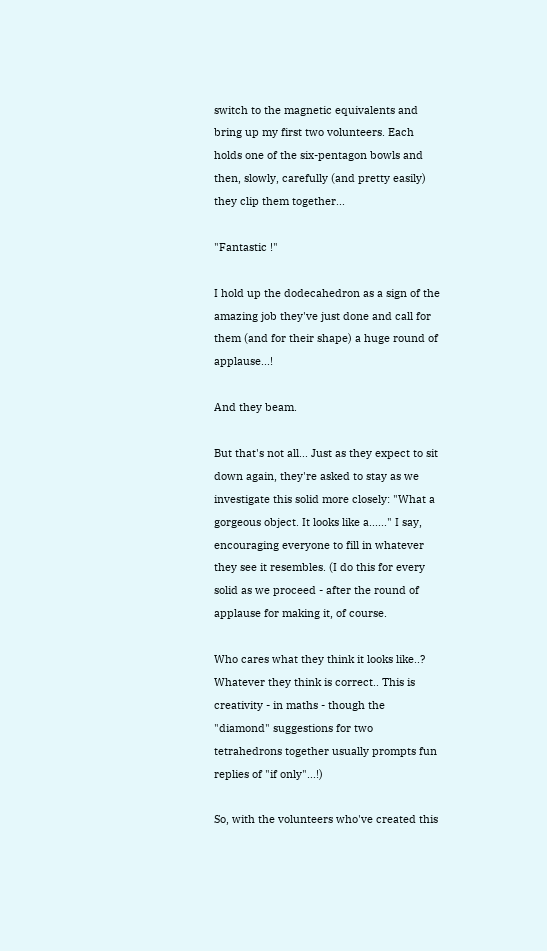switch to the magnetic equivalents and bring up my first two volunteers. Each holds one of the six-pentagon bowls and then, slowly, carefully (and pretty easily) they clip them together...

"Fantastic !"

I hold up the dodecahedron as a sign of the amazing job they've just done and call for them (and for their shape) a huge round of applause...!

And they beam.

But that's not all... Just as they expect to sit down again, they're asked to stay as we investigate this solid more closely: "What a gorgeous object. It looks like a......" I say, encouraging everyone to fill in whatever they see it resembles. (I do this for every solid as we proceed - after the round of applause for making it, of course.

Who cares what they think it looks like..? Whatever they think is correct.. This is creativity - in maths - though the "diamond" suggestions for two tetrahedrons together usually prompts fun replies of "if only"...!)

So, with the volunteers who've created this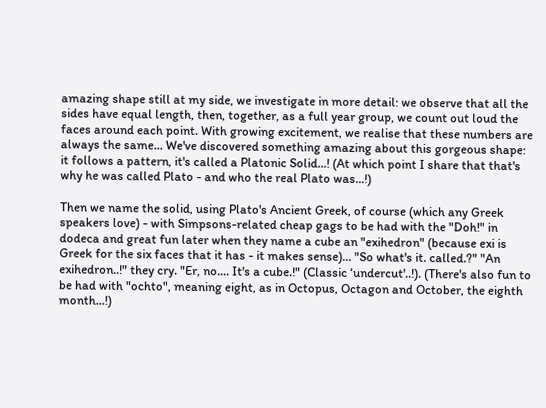amazing shape still at my side, we investigate in more detail: we observe that all the sides have equal length, then, together, as a full year group, we count out loud the faces around each point. With growing excitement, we realise that these numbers are always the same... We've discovered something amazing about this gorgeous shape: it follows a pattern, it's called a Platonic Solid...! (At which point I share that that's why he was called Plato - and who the real Plato was...!)

Then we name the solid, using Plato's Ancient Greek, of course (which any Greek speakers love) - with Simpsons-related cheap gags to be had with the "Doh!" in dodeca and great fun later when they name a cube an "exihedron" (because exi is Greek for the six faces that it has - it makes sense)... "So what's it. called.?" "An exihedron..!" they cry. "Er, no.... It's a cube.!" (Classic ‘undercut'..!). (There's also fun to be had with "ochto", meaning eight, as in Octopus, Octagon and October, the eighth month...!)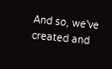And so, we've created and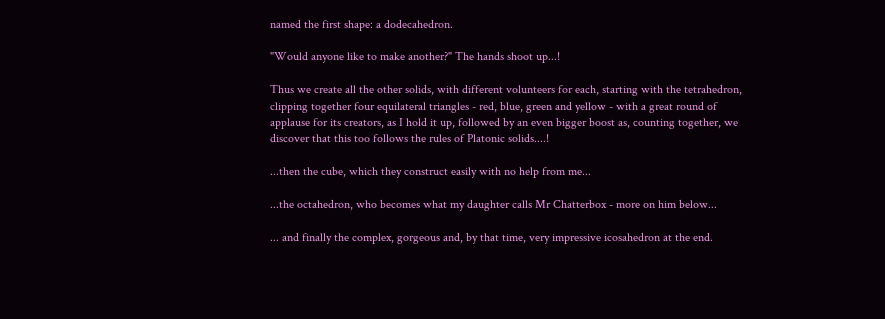named the first shape: a dodecahedron.

"Would anyone like to make another?" The hands shoot up...!

Thus we create all the other solids, with different volunteers for each, starting with the tetrahedron, clipping together four equilateral triangles - red, blue, green and yellow - with a great round of applause for its creators, as I hold it up, followed by an even bigger boost as, counting together, we discover that this too follows the rules of Platonic solids....!

...then the cube, which they construct easily with no help from me...

...the octahedron, who becomes what my daughter calls Mr Chatterbox - more on him below...

... and finally the complex, gorgeous and, by that time, very impressive icosahedron at the end.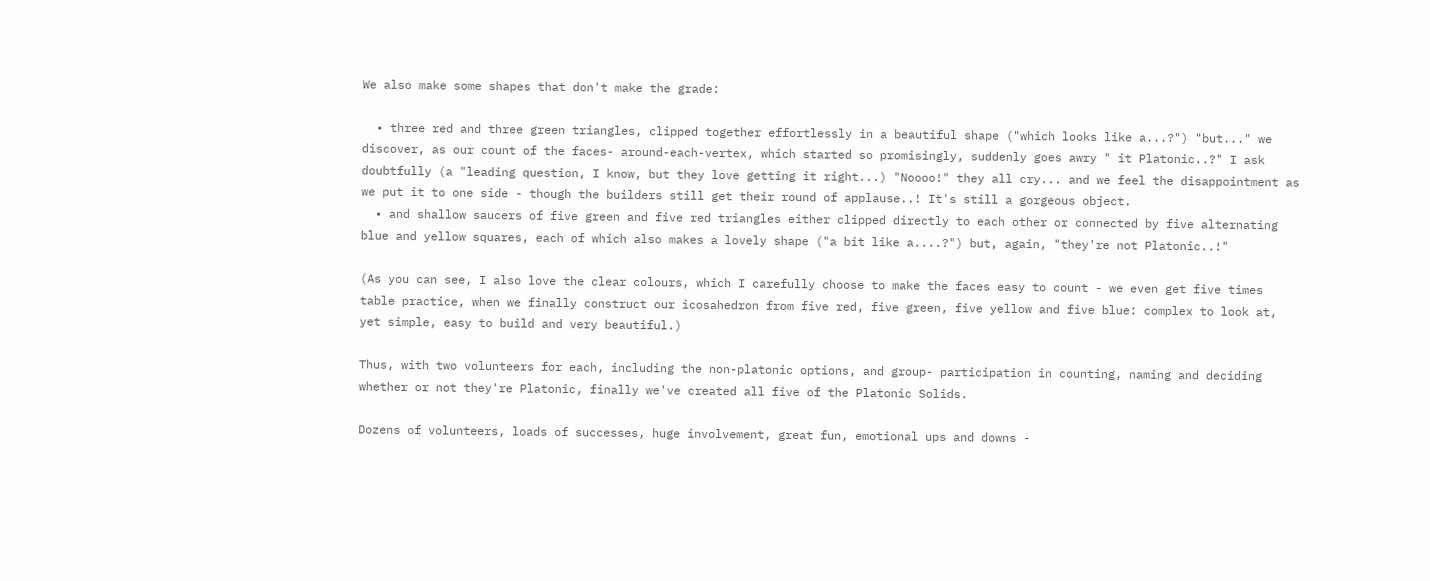We also make some shapes that don't make the grade:

  • three red and three green triangles, clipped together effortlessly in a beautiful shape ("which looks like a...?") "but..." we discover, as our count of the faces- around-each-vertex, which started so promisingly, suddenly goes awry " it Platonic..?" I ask doubtfully (a "leading question, I know, but they love getting it right...) "Noooo!" they all cry... and we feel the disappointment as we put it to one side - though the builders still get their round of applause..! It's still a gorgeous object.
  • and shallow saucers of five green and five red triangles either clipped directly to each other or connected by five alternating blue and yellow squares, each of which also makes a lovely shape ("a bit like a....?") but, again, "they're not Platonic..!"

(As you can see, I also love the clear colours, which I carefully choose to make the faces easy to count - we even get five times table practice, when we finally construct our icosahedron from five red, five green, five yellow and five blue: complex to look at, yet simple, easy to build and very beautiful.)

Thus, with two volunteers for each, including the non-platonic options, and group- participation in counting, naming and deciding whether or not they're Platonic, finally we've created all five of the Platonic Solids.

Dozens of volunteers, loads of successes, huge involvement, great fun, emotional ups and downs -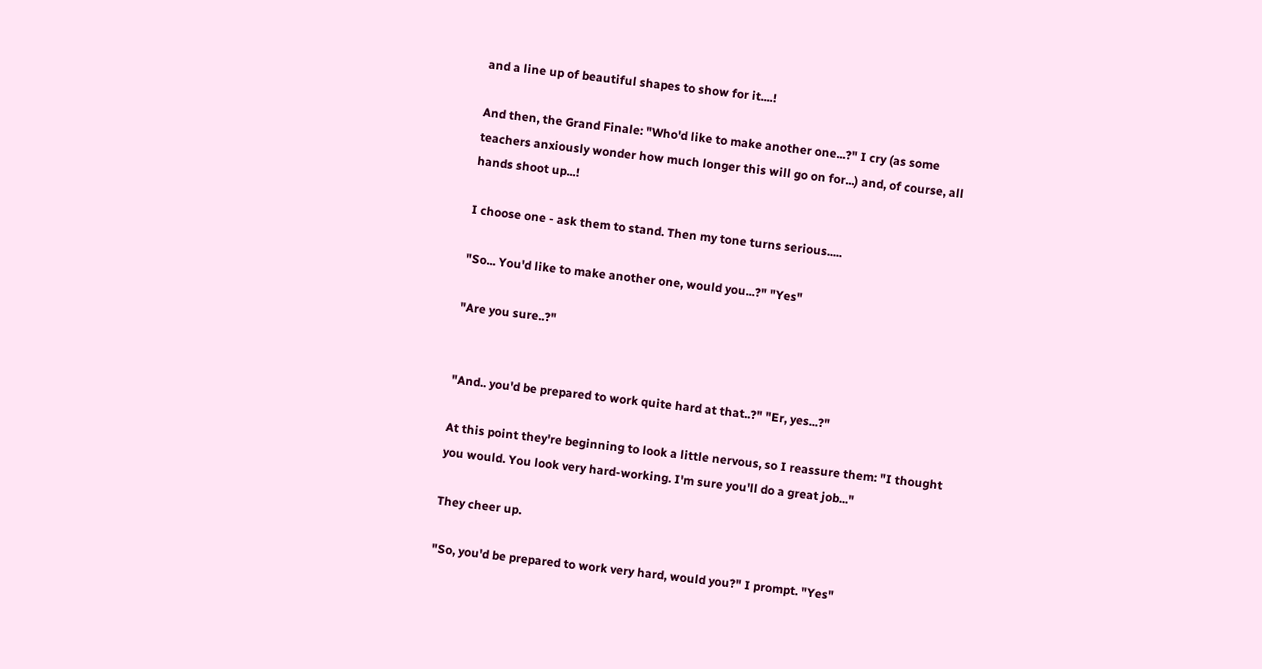and a line up of beautiful shapes to show for it....!

And then, the Grand Finale: "Who'd like to make another one...?" I cry (as some teachers anxiously wonder how much longer this will go on for...) and, of course, all hands shoot up...!

I choose one - ask them to stand. Then my tone turns serious.....

"So... You'd like to make another one, would you...?" "Yes"

"Are you sure..?"


"And.. you'd be prepared to work quite hard at that..?" "Er, yes...?"

At this point they're beginning to look a little nervous, so I reassure them: "I thought you would. You look very hard-working. I'm sure you'll do a great job..."

They cheer up.

"So, you'd be prepared to work very hard, would you?" I prompt. "Yes"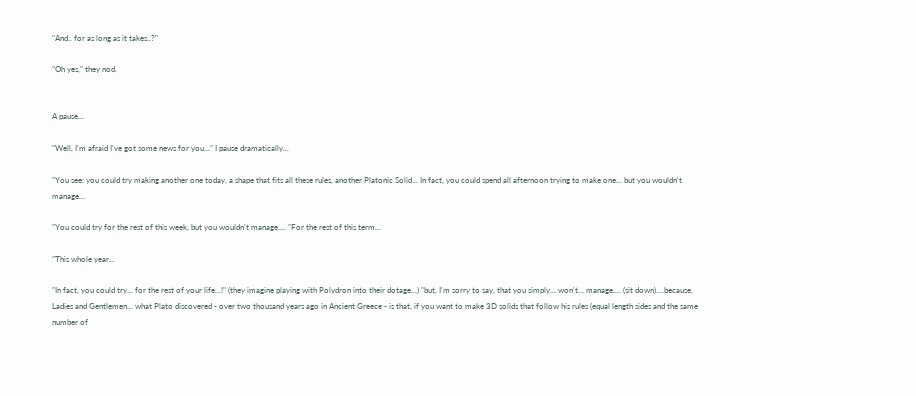"And.. for as long as it takes..?"

"Oh yes," they nod.


A pause...

"Well, I'm afraid I've got some news for you..." I pause dramatically...

"You see: you could try making another one today, a shape that fits all these rules, another Platonic Solid... In fact, you could spend all afternoon trying to make one... but you wouldn't manage...

"You could try for the rest of this week, but you wouldn't manage.... "For the rest of this term...

"This whole year...

"In fact, you could try... for the rest of your life...!" (they imagine playing with Polydron into their dotage...) "but, I'm sorry to say, that you simply... won't... manage.... (sit down)....because, Ladies and Gentlemen... what Plato discovered - over two thousand years ago in Ancient Greece - is that, if you want to make 3D solids that follow his rules (equal length sides and the same number of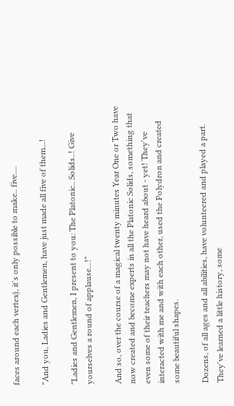faces around each vertex), it's only possible to make.. five....

"And you, Ladies and Gentlemen, have just made all five of them...!

"Ladies and Gentlemen, I present to you: The Platonic.. Solids..! Give yourselves a round of applause...!"

And so, over the course of a magical twenty minutes Year One or Two have now created and become experts in all the Platonic Solids, something that even some of their teachers may not have heard about - yet! They've interacted with me and with each other, used the Polydron and created some beautiful shapes.

Dozens, of all ages and all abilities, have volunteered and played a part. They've learned a little history, some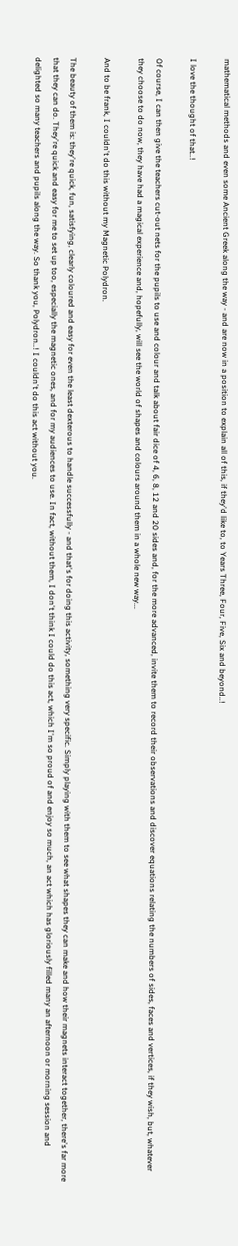mathematical methods and even some Ancient Greek along the way - and are now in a position to explain all of this, if they'd like to, to Years Three, Four, Five, Six and beyond..!

I love the thought of that..!

Of course, I can then give the teachers cut-out nets for the pupils to use and colour and talk about fair dice of 4, 6, 8, 12 and 20 sides and, for the more advanced, invite them to record their observations and discover equations relating the numbers of sides, faces and vertices, if they wish, but, whatever they choose to do now, they have had a magical experience and, hopefully, will see the world of shapes and colours around them in a whole new way...

And to be frank, I couldn't do this without my Magnetic Polydron.

The beauty of them is: they're quick, fun, satisfying, clearly coloured and easy for even the least dexterous to handle successfully - and that's for doing this activity, something very specific. Simply playing with them to see what shapes they can make and how their magnets interact together, there's far more that they can do. They're quick and easy for me to set up too, especially the magnetic ones, and for my audiences to use. In fact, without them, I don't think I could do this act, which I'm so proud of and enjoy so much, an act which has gloriously filled many an afternoon or morning session and delighted so many teachers and pupils along the way. So thank you, Polydron..! I couldn't do this act without you.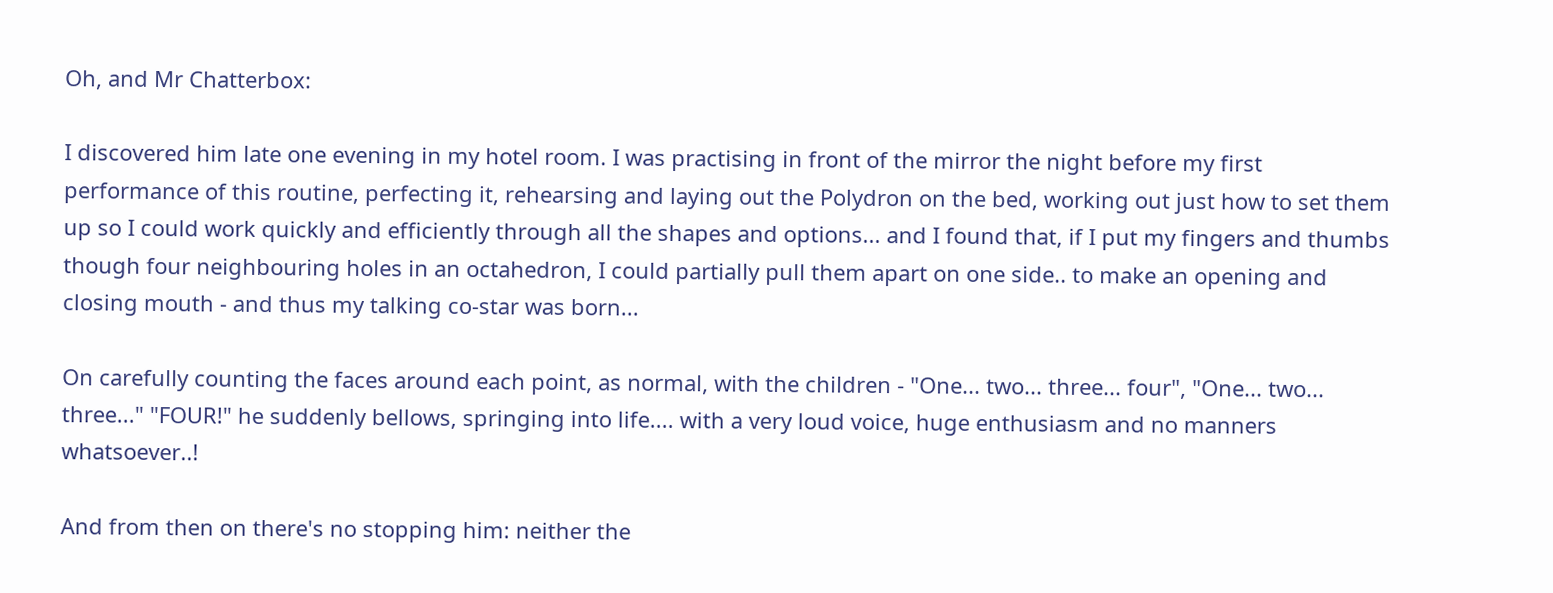Oh, and Mr Chatterbox:

I discovered him late one evening in my hotel room. I was practising in front of the mirror the night before my first performance of this routine, perfecting it, rehearsing and laying out the Polydron on the bed, working out just how to set them up so I could work quickly and efficiently through all the shapes and options... and I found that, if I put my fingers and thumbs though four neighbouring holes in an octahedron, I could partially pull them apart on one side.. to make an opening and closing mouth - and thus my talking co-star was born...

On carefully counting the faces around each point, as normal, with the children - "One... two... three... four", "One... two... three..." "FOUR!" he suddenly bellows, springing into life.... with a very loud voice, huge enthusiasm and no manners whatsoever..!

And from then on there's no stopping him: neither the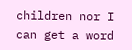children nor I can get a word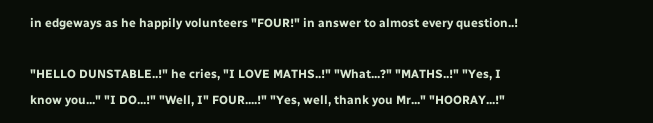in edgeways as he happily volunteers "FOUR!" in answer to almost every question..!

"HELLO DUNSTABLE..!" he cries, "I LOVE MATHS..!" "What...?" "MATHS..!" "Yes, I know you..." "I DO...!" "Well, I" FOUR....!" "Yes, well, thank you Mr..." "HOORAY...!"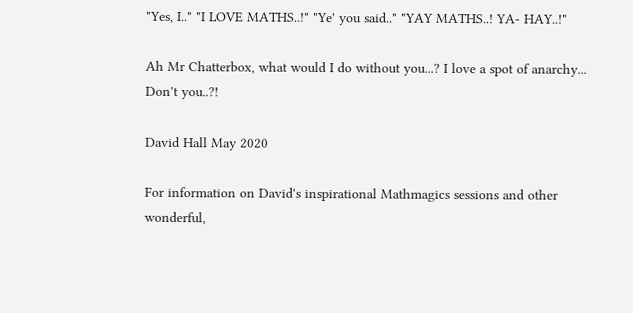"Yes, I.." "I LOVE MATHS..!" "Ye' you said.." "YAY MATHS..! YA- HAY..!"

Ah Mr Chatterbox, what would I do without you...? I love a spot of anarchy... Don't you..?!

David Hall May 2020

For information on David's inspirational Mathmagics sessions and other wonderful,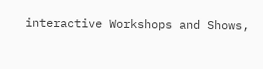interactive Workshops and Shows,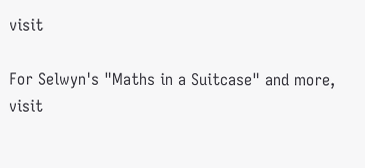visit

For Selwyn's "Maths in a Suitcase" and more, visit